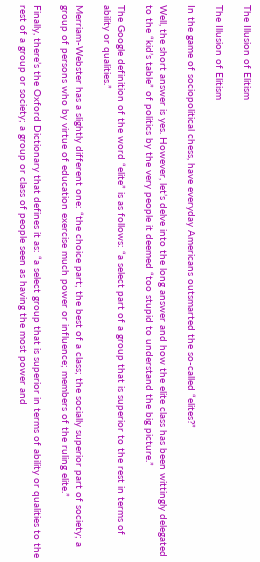The Illusion of Elitism

The Illusion of Elitism

In the game of sociopolitical chess, have everyday Americans outsmarted the so-called “elites?”

Well, the short answer is yes. However, let’s delve into the long answer and how the elite class has been wittingly delegated to the “kid’s table” of politics by the very people it deemed “too stupid to understand the big picture.”

The Google definition of the word “elite” is as follows: “a select part of a group that is superior to the rest in terms of ability or qualities.”

Merriam-Webster has a slightly different one: “the choice part; the best of a class; the socially superior part of society; a group of persons who by virtue of education exercise much power or influence; members of the ruling elite.”

Finally, there’s the Oxford Dictionary that defines it as: “a select group that is superior in terms of ability or qualities to the rest of a group or society; a group or class of people seen as having the most power and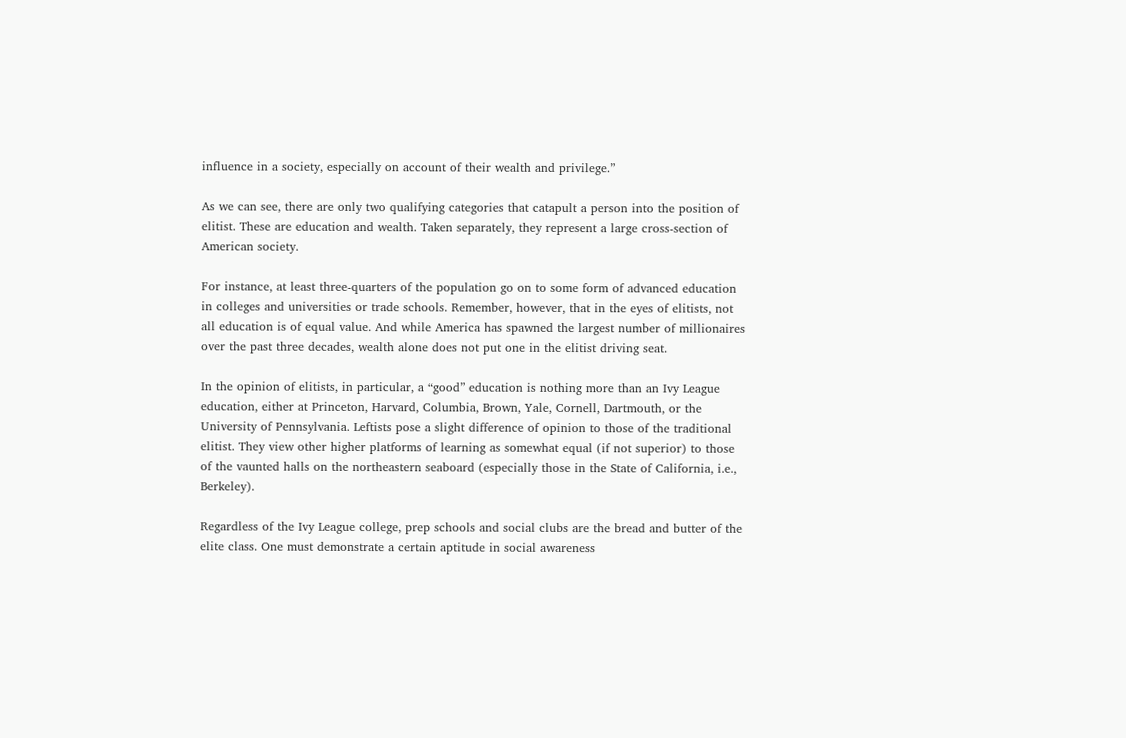influence in a society, especially on account of their wealth and privilege.”

As we can see, there are only two qualifying categories that catapult a person into the position of elitist. These are education and wealth. Taken separately, they represent a large cross-section of American society.

For instance, at least three-quarters of the population go on to some form of advanced education in colleges and universities or trade schools. Remember, however, that in the eyes of elitists, not all education is of equal value. And while America has spawned the largest number of millionaires over the past three decades, wealth alone does not put one in the elitist driving seat.

In the opinion of elitists, in particular, a “good” education is nothing more than an Ivy League education, either at Princeton, Harvard, Columbia, Brown, Yale, Cornell, Dartmouth, or the University of Pennsylvania. Leftists pose a slight difference of opinion to those of the traditional elitist. They view other higher platforms of learning as somewhat equal (if not superior) to those of the vaunted halls on the northeastern seaboard (especially those in the State of California, i.e., Berkeley).

Regardless of the Ivy League college, prep schools and social clubs are the bread and butter of the elite class. One must demonstrate a certain aptitude in social awareness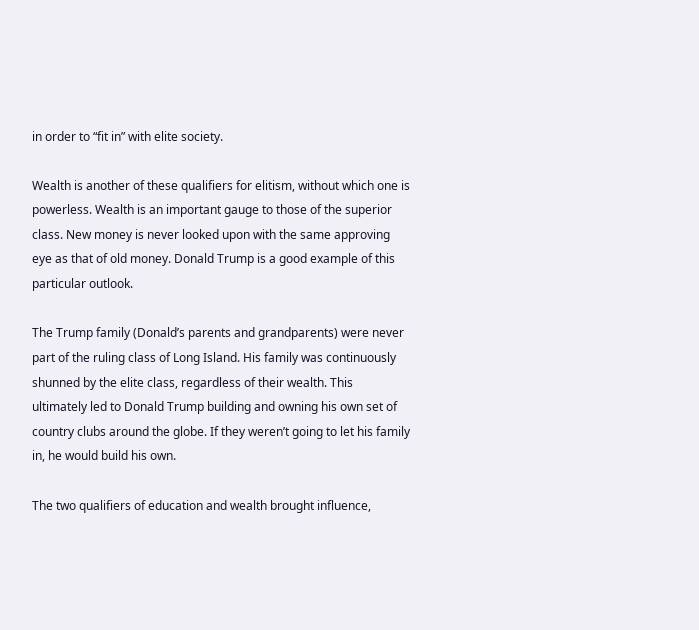in order to “fit in” with elite society.

Wealth is another of these qualifiers for elitism, without which one is powerless. Wealth is an important gauge to those of the superior class. New money is never looked upon with the same approving eye as that of old money. Donald Trump is a good example of this particular outlook.

The Trump family (Donald’s parents and grandparents) were never part of the ruling class of Long Island. His family was continuously shunned by the elite class, regardless of their wealth. This ultimately led to Donald Trump building and owning his own set of country clubs around the globe. If they weren’t going to let his family in, he would build his own.

The two qualifiers of education and wealth brought influence,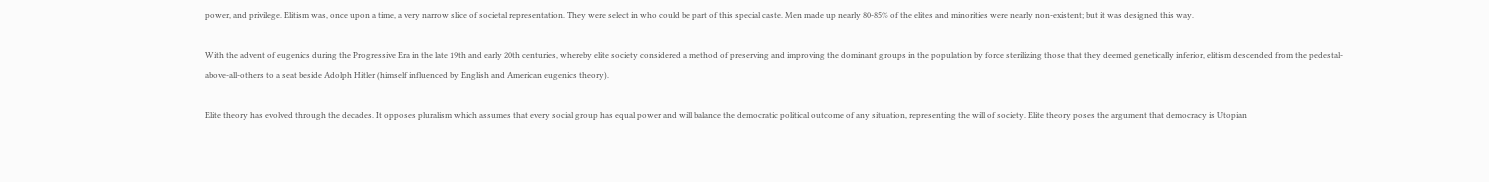power, and privilege. Elitism was, once upon a time, a very narrow slice of societal representation. They were select in who could be part of this special caste. Men made up nearly 80-85% of the elites and minorities were nearly non-existent; but it was designed this way.

With the advent of eugenics during the Progressive Era in the late 19th and early 20th centuries, whereby elite society considered a method of preserving and improving the dominant groups in the population by force sterilizing those that they deemed genetically inferior, elitism descended from the pedestal-above-all-others to a seat beside Adolph Hitler (himself influenced by English and American eugenics theory).

Elite theory has evolved through the decades. It opposes pluralism which assumes that every social group has equal power and will balance the democratic political outcome of any situation, representing the will of society. Elite theory poses the argument that democracy is Utopian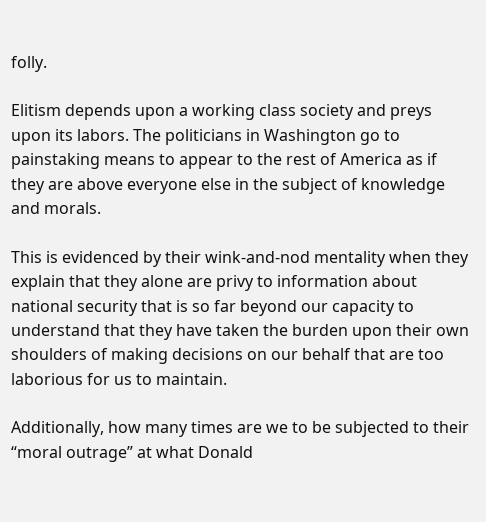folly.

Elitism depends upon a working class society and preys upon its labors. The politicians in Washington go to painstaking means to appear to the rest of America as if they are above everyone else in the subject of knowledge and morals.

This is evidenced by their wink-and-nod mentality when they explain that they alone are privy to information about national security that is so far beyond our capacity to understand that they have taken the burden upon their own shoulders of making decisions on our behalf that are too laborious for us to maintain.

Additionally, how many times are we to be subjected to their “moral outrage” at what Donald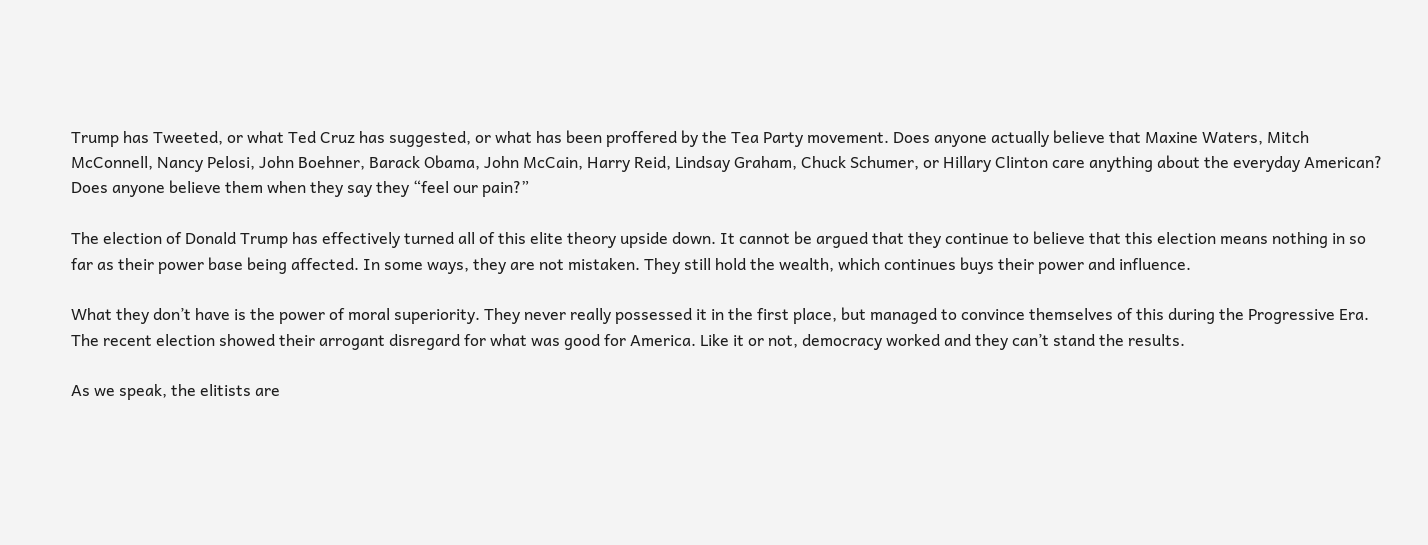Trump has Tweeted, or what Ted Cruz has suggested, or what has been proffered by the Tea Party movement. Does anyone actually believe that Maxine Waters, Mitch McConnell, Nancy Pelosi, John Boehner, Barack Obama, John McCain, Harry Reid, Lindsay Graham, Chuck Schumer, or Hillary Clinton care anything about the everyday American? Does anyone believe them when they say they “feel our pain?”

The election of Donald Trump has effectively turned all of this elite theory upside down. It cannot be argued that they continue to believe that this election means nothing in so far as their power base being affected. In some ways, they are not mistaken. They still hold the wealth, which continues buys their power and influence.

What they don’t have is the power of moral superiority. They never really possessed it in the first place, but managed to convince themselves of this during the Progressive Era. The recent election showed their arrogant disregard for what was good for America. Like it or not, democracy worked and they can’t stand the results.

As we speak, the elitists are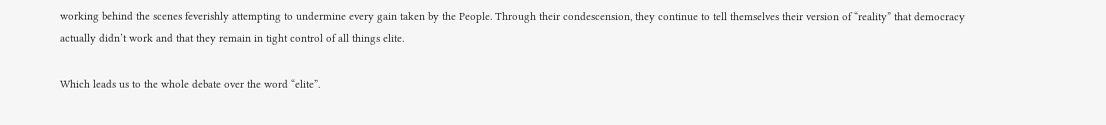working behind the scenes feverishly attempting to undermine every gain taken by the People. Through their condescension, they continue to tell themselves their version of “reality” that democracy actually didn’t work and that they remain in tight control of all things elite.

Which leads us to the whole debate over the word “elite”.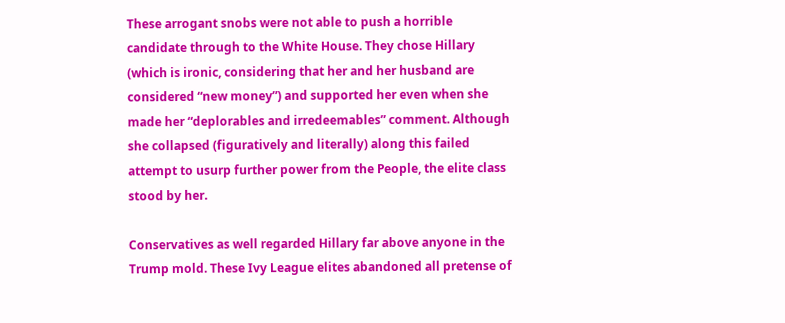These arrogant snobs were not able to push a horrible candidate through to the White House. They chose Hillary (which is ironic, considering that her and her husband are considered “new money”) and supported her even when she made her “deplorables and irredeemables” comment. Although she collapsed (figuratively and literally) along this failed attempt to usurp further power from the People, the elite class stood by her.

Conservatives as well regarded Hillary far above anyone in the Trump mold. These Ivy League elites abandoned all pretense of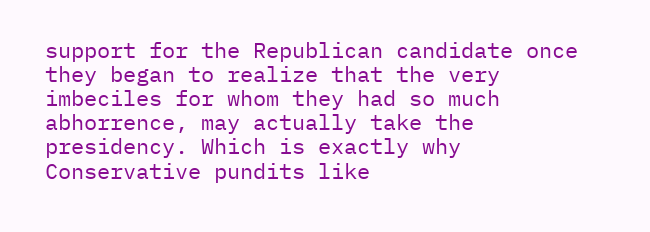support for the Republican candidate once they began to realize that the very imbeciles for whom they had so much abhorrence, may actually take the presidency. Which is exactly why Conservative pundits like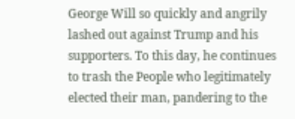George Will so quickly and angrily lashed out against Trump and his supporters. To this day, he continues to trash the People who legitimately elected their man, pandering to the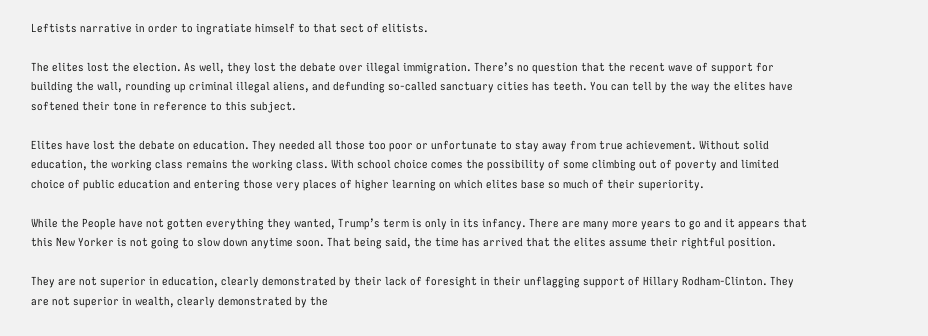Leftists narrative in order to ingratiate himself to that sect of elitists.

The elites lost the election. As well, they lost the debate over illegal immigration. There’s no question that the recent wave of support for building the wall, rounding up criminal illegal aliens, and defunding so-called sanctuary cities has teeth. You can tell by the way the elites have softened their tone in reference to this subject.

Elites have lost the debate on education. They needed all those too poor or unfortunate to stay away from true achievement. Without solid education, the working class remains the working class. With school choice comes the possibility of some climbing out of poverty and limited choice of public education and entering those very places of higher learning on which elites base so much of their superiority.

While the People have not gotten everything they wanted, Trump’s term is only in its infancy. There are many more years to go and it appears that this New Yorker is not going to slow down anytime soon. That being said, the time has arrived that the elites assume their rightful position.

They are not superior in education, clearly demonstrated by their lack of foresight in their unflagging support of Hillary Rodham-Clinton. They are not superior in wealth, clearly demonstrated by the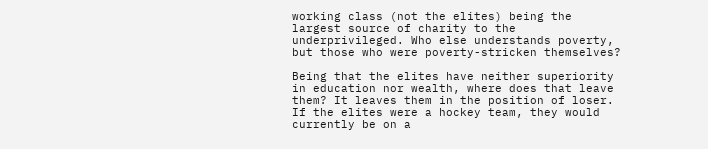working class (not the elites) being the largest source of charity to the underprivileged. Who else understands poverty, but those who were poverty-stricken themselves?

Being that the elites have neither superiority in education nor wealth, where does that leave them? It leaves them in the position of loser. If the elites were a hockey team, they would currently be on a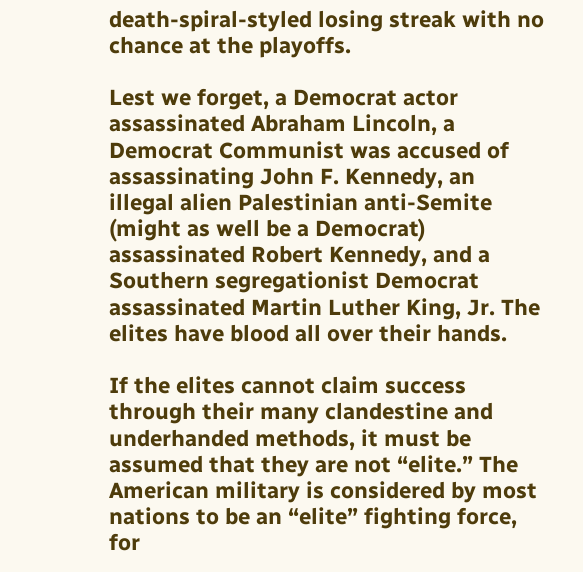death-spiral-styled losing streak with no chance at the playoffs.

Lest we forget, a Democrat actor assassinated Abraham Lincoln, a Democrat Communist was accused of assassinating John F. Kennedy, an illegal alien Palestinian anti-Semite (might as well be a Democrat) assassinated Robert Kennedy, and a Southern segregationist Democrat assassinated Martin Luther King, Jr. The elites have blood all over their hands.

If the elites cannot claim success through their many clandestine and underhanded methods, it must be assumed that they are not “elite.” The American military is considered by most nations to be an “elite” fighting force, for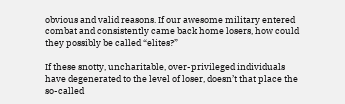obvious and valid reasons. If our awesome military entered combat and consistently came back home losers, how could they possibly be called “elites?”

If these snotty, uncharitable, over-privileged individuals have degenerated to the level of loser, doesn’t that place the so-called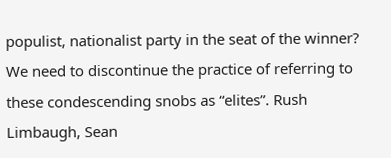populist, nationalist party in the seat of the winner?
We need to discontinue the practice of referring to these condescending snobs as “elites”. Rush Limbaugh, Sean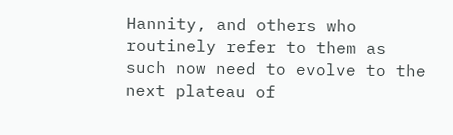Hannity, and others who routinely refer to them as such now need to evolve to the next plateau of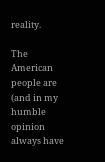reality.

The American people are (and in my humble opinion always have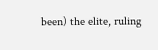been) the elite, ruling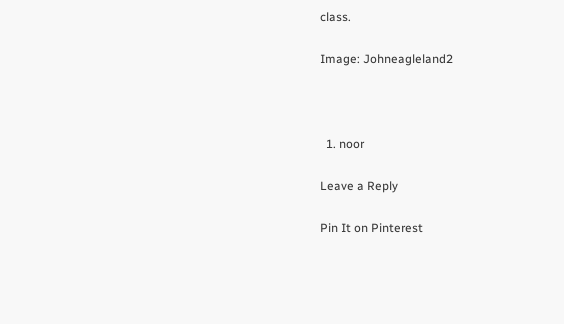class.

Image: Johneagleland2



  1. noor

Leave a Reply

Pin It on Pinterest